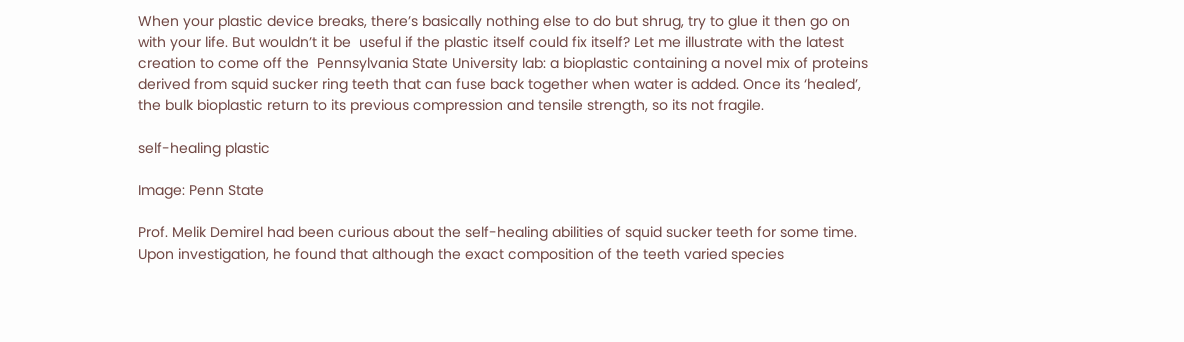When your plastic device breaks, there’s basically nothing else to do but shrug, try to glue it then go on with your life. But wouldn’t it be  useful if the plastic itself could fix itself? Let me illustrate with the latest creation to come off the  Pennsylvania State University lab: a bioplastic containing a novel mix of proteins derived from squid sucker ring teeth that can fuse back together when water is added. Once its ‘healed’, the bulk bioplastic return to its previous compression and tensile strength, so its not fragile.

self-healing plastic

Image: Penn State

Prof. Melik Demirel had been curious about the self-healing abilities of squid sucker teeth for some time. Upon investigation, he found that although the exact composition of the teeth varied species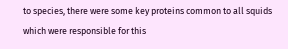to species, there were some key proteins common to all squids which were responsible for this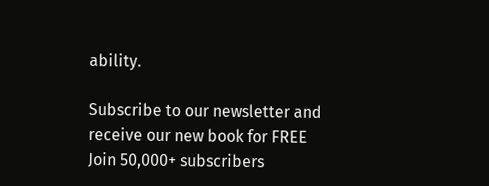ability.

Subscribe to our newsletter and receive our new book for FREE
Join 50,000+ subscribers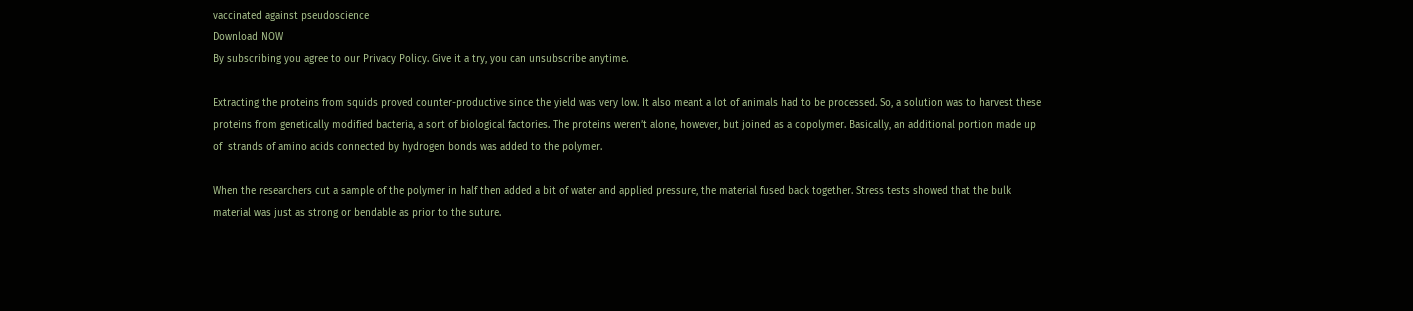vaccinated against pseudoscience
Download NOW
By subscribing you agree to our Privacy Policy. Give it a try, you can unsubscribe anytime.

Extracting the proteins from squids proved counter-productive since the yield was very low. It also meant a lot of animals had to be processed. So, a solution was to harvest these proteins from genetically modified bacteria, a sort of biological factories. The proteins weren’t alone, however, but joined as a copolymer. Basically, an additional portion made up of  strands of amino acids connected by hydrogen bonds was added to the polymer.

When the researchers cut a sample of the polymer in half then added a bit of water and applied pressure, the material fused back together. Stress tests showed that the bulk material was just as strong or bendable as prior to the suture.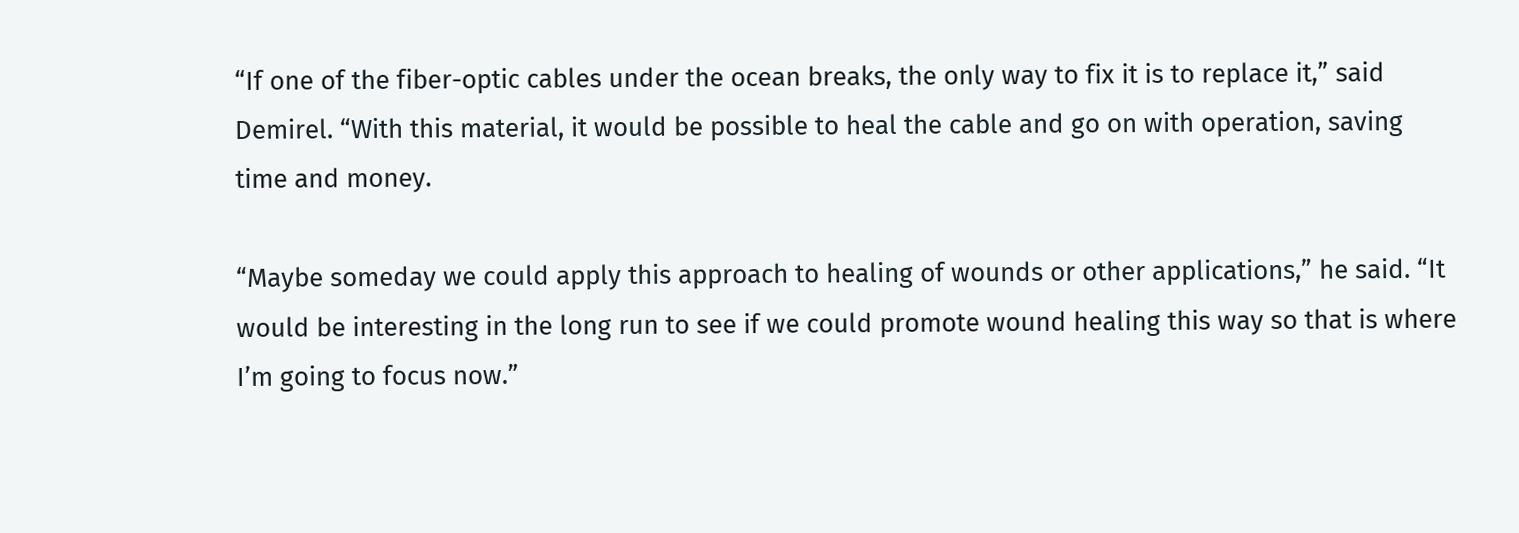“If one of the fiber-optic cables under the ocean breaks, the only way to fix it is to replace it,” said Demirel. “With this material, it would be possible to heal the cable and go on with operation, saving time and money.

“Maybe someday we could apply this approach to healing of wounds or other applications,” he said. “It would be interesting in the long run to see if we could promote wound healing this way so that is where I’m going to focus now.”